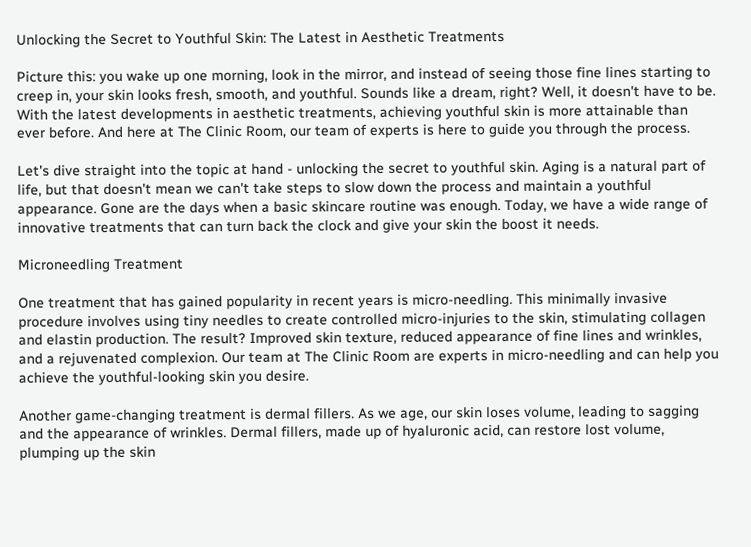Unlocking the Secret to Youthful Skin: The Latest in Aesthetic Treatments

Picture this: you wake up one morning, look in the mirror, and instead of seeing those fine lines starting to creep in, your skin looks fresh, smooth, and youthful. Sounds like a dream, right? Well, it doesn't have to be. With the latest developments in aesthetic treatments, achieving youthful skin is more attainable than ever before. And here at The Clinic Room, our team of experts is here to guide you through the process.

Let's dive straight into the topic at hand - unlocking the secret to youthful skin. Aging is a natural part of life, but that doesn't mean we can't take steps to slow down the process and maintain a youthful appearance. Gone are the days when a basic skincare routine was enough. Today, we have a wide range of innovative treatments that can turn back the clock and give your skin the boost it needs.

Microneedling Treatment

One treatment that has gained popularity in recent years is micro-needling. This minimally invasive procedure involves using tiny needles to create controlled micro-injuries to the skin, stimulating collagen and elastin production. The result? Improved skin texture, reduced appearance of fine lines and wrinkles, and a rejuvenated complexion. Our team at The Clinic Room are experts in micro-needling and can help you achieve the youthful-looking skin you desire.

Another game-changing treatment is dermal fillers. As we age, our skin loses volume, leading to sagging and the appearance of wrinkles. Dermal fillers, made up of hyaluronic acid, can restore lost volume, plumping up the skin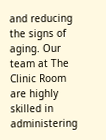and reducing the signs of aging. Our team at The Clinic Room are highly skilled in administering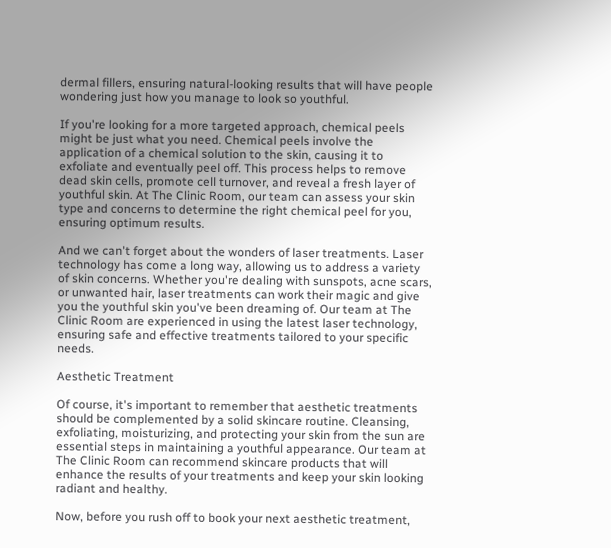dermal fillers, ensuring natural-looking results that will have people wondering just how you manage to look so youthful.

If you're looking for a more targeted approach, chemical peels might be just what you need. Chemical peels involve the application of a chemical solution to the skin, causing it to exfoliate and eventually peel off. This process helps to remove dead skin cells, promote cell turnover, and reveal a fresh layer of youthful skin. At The Clinic Room, our team can assess your skin type and concerns to determine the right chemical peel for you, ensuring optimum results.

And we can't forget about the wonders of laser treatments. Laser technology has come a long way, allowing us to address a variety of skin concerns. Whether you're dealing with sunspots, acne scars, or unwanted hair, laser treatments can work their magic and give you the youthful skin you've been dreaming of. Our team at The Clinic Room are experienced in using the latest laser technology, ensuring safe and effective treatments tailored to your specific needs.

Aesthetic Treatment

Of course, it's important to remember that aesthetic treatments should be complemented by a solid skincare routine. Cleansing, exfoliating, moisturizing, and protecting your skin from the sun are essential steps in maintaining a youthful appearance. Our team at The Clinic Room can recommend skincare products that will enhance the results of your treatments and keep your skin looking radiant and healthy.

Now, before you rush off to book your next aesthetic treatment,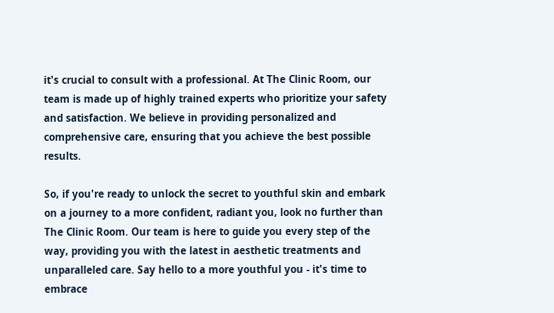it's crucial to consult with a professional. At The Clinic Room, our team is made up of highly trained experts who prioritize your safety and satisfaction. We believe in providing personalized and comprehensive care, ensuring that you achieve the best possible results.

So, if you're ready to unlock the secret to youthful skin and embark on a journey to a more confident, radiant you, look no further than The Clinic Room. Our team is here to guide you every step of the way, providing you with the latest in aesthetic treatments and unparalleled care. Say hello to a more youthful you - it's time to embrace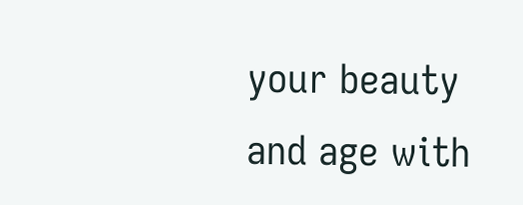your beauty and age with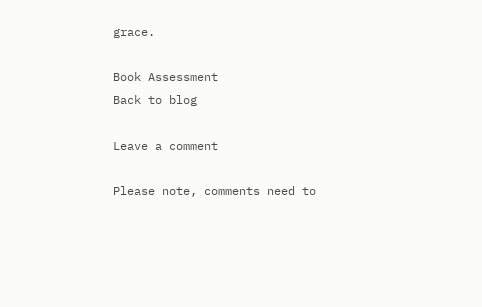grace.

Book Assessment
Back to blog

Leave a comment

Please note, comments need to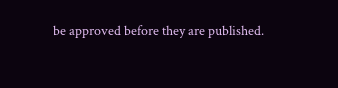be approved before they are published.